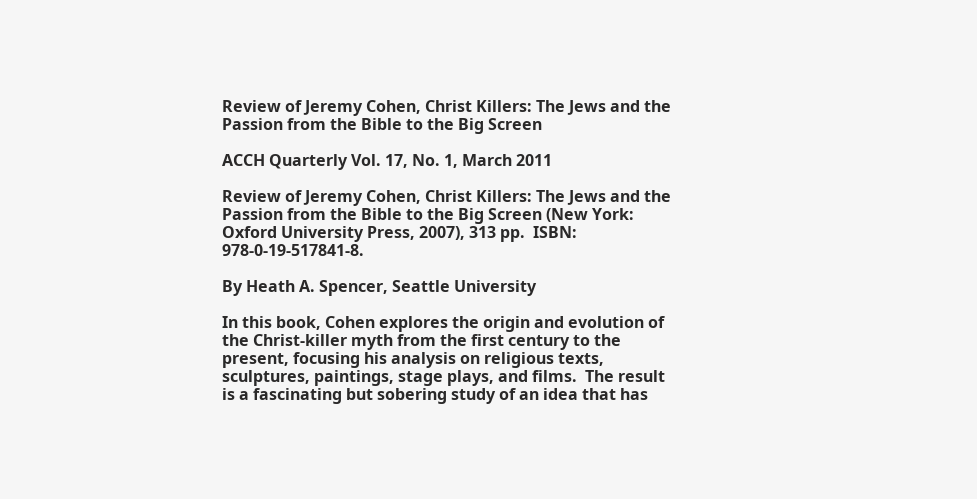Review of Jeremy Cohen, Christ Killers: The Jews and the Passion from the Bible to the Big Screen

ACCH Quarterly Vol. 17, No. 1, March 2011

Review of Jeremy Cohen, Christ Killers: The Jews and the Passion from the Bible to the Big Screen (New York: Oxford University Press, 2007), 313 pp.  ISBN: 978-0-19-517841-8.

By Heath A. Spencer, Seattle University

In this book, Cohen explores the origin and evolution of the Christ-killer myth from the first century to the present, focusing his analysis on religious texts, sculptures, paintings, stage plays, and films.  The result is a fascinating but sobering study of an idea that has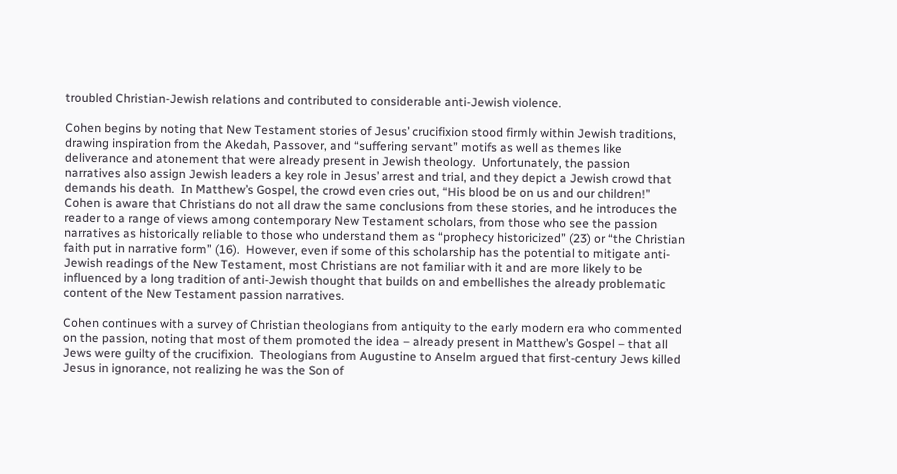troubled Christian-Jewish relations and contributed to considerable anti-Jewish violence.

Cohen begins by noting that New Testament stories of Jesus’ crucifixion stood firmly within Jewish traditions, drawing inspiration from the Akedah, Passover, and “suffering servant” motifs as well as themes like deliverance and atonement that were already present in Jewish theology.  Unfortunately, the passion narratives also assign Jewish leaders a key role in Jesus’ arrest and trial, and they depict a Jewish crowd that demands his death.  In Matthew’s Gospel, the crowd even cries out, “His blood be on us and our children!”  Cohen is aware that Christians do not all draw the same conclusions from these stories, and he introduces the reader to a range of views among contemporary New Testament scholars, from those who see the passion narratives as historically reliable to those who understand them as “prophecy historicized” (23) or “the Christian faith put in narrative form” (16).  However, even if some of this scholarship has the potential to mitigate anti-Jewish readings of the New Testament, most Christians are not familiar with it and are more likely to be influenced by a long tradition of anti-Jewish thought that builds on and embellishes the already problematic content of the New Testament passion narratives.

Cohen continues with a survey of Christian theologians from antiquity to the early modern era who commented on the passion, noting that most of them promoted the idea – already present in Matthew’s Gospel – that all Jews were guilty of the crucifixion.  Theologians from Augustine to Anselm argued that first-century Jews killed Jesus in ignorance, not realizing he was the Son of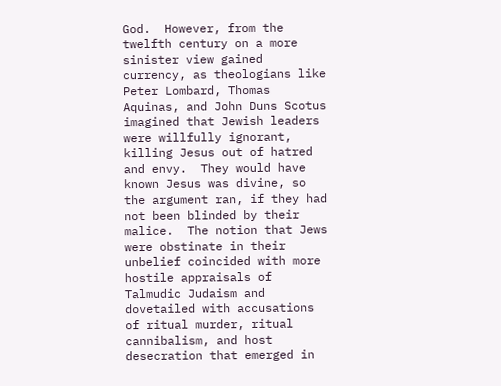God.  However, from the twelfth century on a more sinister view gained currency, as theologians like Peter Lombard, Thomas Aquinas, and John Duns Scotus imagined that Jewish leaders were willfully ignorant, killing Jesus out of hatred and envy.  They would have known Jesus was divine, so the argument ran, if they had not been blinded by their malice.  The notion that Jews were obstinate in their unbelief coincided with more hostile appraisals of Talmudic Judaism and dovetailed with accusations of ritual murder, ritual cannibalism, and host desecration that emerged in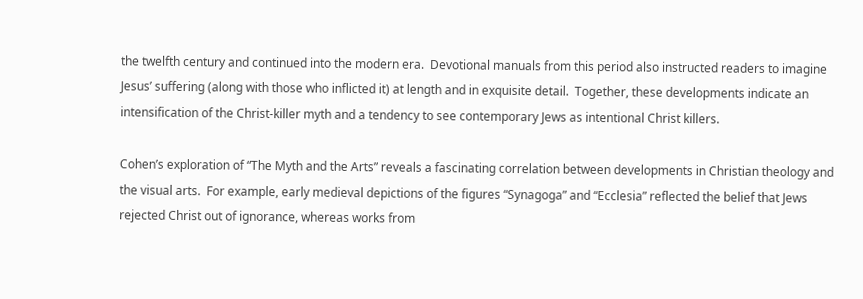the twelfth century and continued into the modern era.  Devotional manuals from this period also instructed readers to imagine Jesus’ suffering (along with those who inflicted it) at length and in exquisite detail.  Together, these developments indicate an intensification of the Christ-killer myth and a tendency to see contemporary Jews as intentional Christ killers.

Cohen’s exploration of “The Myth and the Arts” reveals a fascinating correlation between developments in Christian theology and the visual arts.  For example, early medieval depictions of the figures “Synagoga” and “Ecclesia” reflected the belief that Jews rejected Christ out of ignorance, whereas works from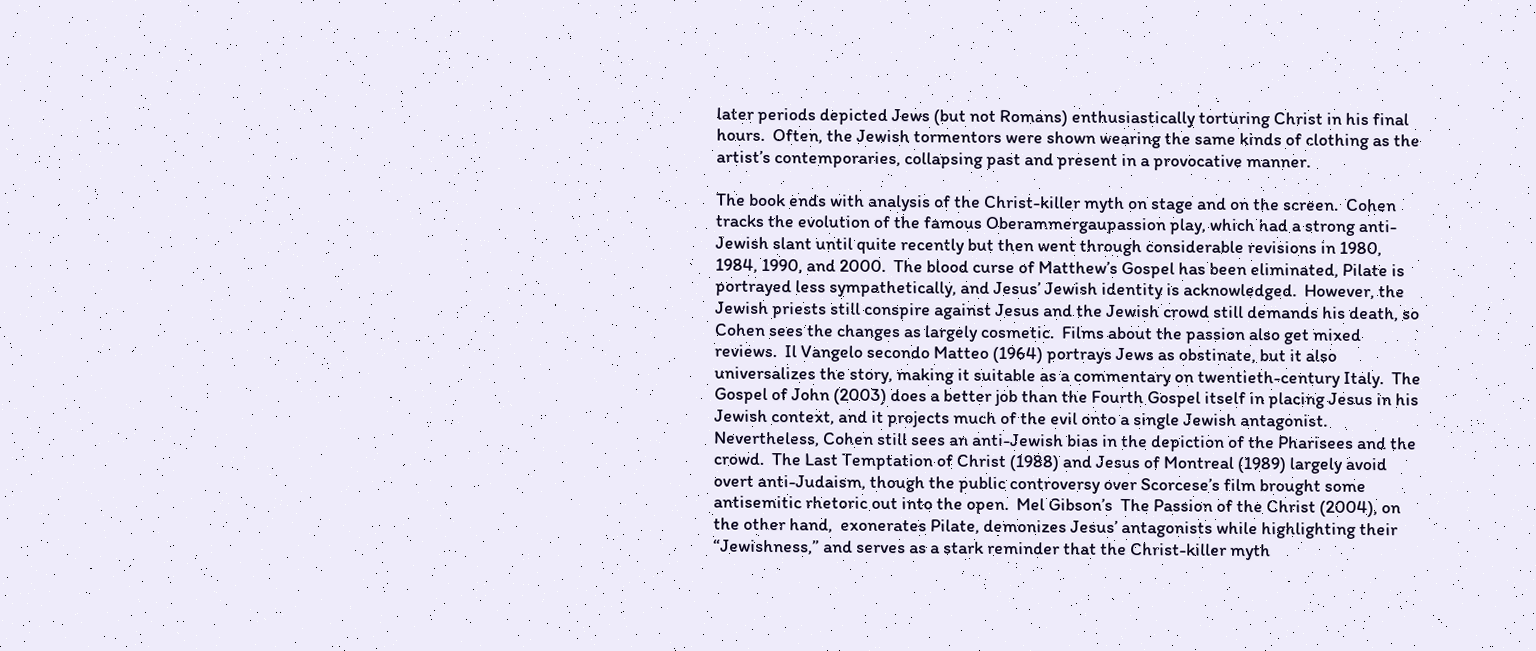later periods depicted Jews (but not Romans) enthusiastically torturing Christ in his final hours.  Often, the Jewish tormentors were shown wearing the same kinds of clothing as the artist’s contemporaries, collapsing past and present in a provocative manner.

The book ends with analysis of the Christ-killer myth on stage and on the screen.  Cohen tracks the evolution of the famous Oberammergaupassion play, which had a strong anti-Jewish slant until quite recently but then went through considerable revisions in 1980, 1984, 1990, and 2000.  The blood curse of Matthew’s Gospel has been eliminated, Pilate is portrayed less sympathetically, and Jesus’ Jewish identity is acknowledged.  However, the Jewish priests still conspire against Jesus and the Jewish crowd still demands his death, so Cohen sees the changes as largely cosmetic.  Films about the passion also get mixed reviews.  Il Vangelo secondo Matteo (1964) portrays Jews as obstinate, but it also universalizes the story, making it suitable as a commentary on twentieth-century Italy.  The Gospel of John (2003) does a better job than the Fourth Gospel itself in placing Jesus in his Jewish context, and it projects much of the evil onto a single Jewish antagonist.  Nevertheless, Cohen still sees an anti-Jewish bias in the depiction of the Pharisees and the crowd.  The Last Temptation of Christ (1988) and Jesus of Montreal (1989) largely avoid overt anti-Judaism, though the public controversy over Scorcese’s film brought some antisemitic rhetoric out into the open.  Mel Gibson’s  The Passion of the Christ (2004), on the other hand,  exonerates Pilate, demonizes Jesus’ antagonists while highlighting their “Jewishness,” and serves as a stark reminder that the Christ-killer myth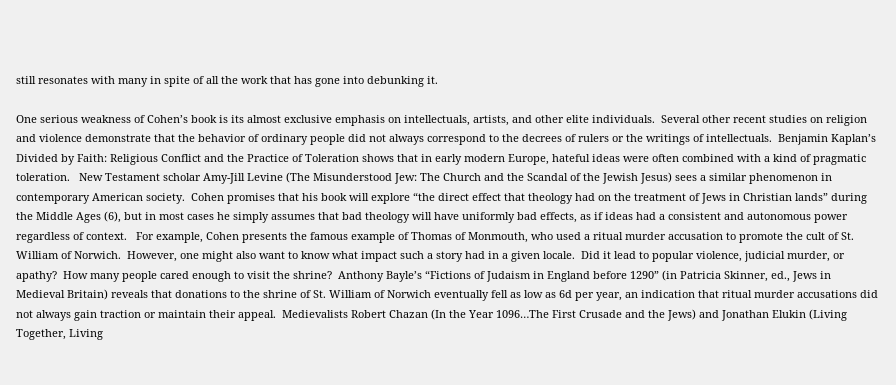still resonates with many in spite of all the work that has gone into debunking it.

One serious weakness of Cohen’s book is its almost exclusive emphasis on intellectuals, artists, and other elite individuals.  Several other recent studies on religion and violence demonstrate that the behavior of ordinary people did not always correspond to the decrees of rulers or the writings of intellectuals.  Benjamin Kaplan’s Divided by Faith: Religious Conflict and the Practice of Toleration shows that in early modern Europe, hateful ideas were often combined with a kind of pragmatic toleration.   New Testament scholar Amy-Jill Levine (The Misunderstood Jew: The Church and the Scandal of the Jewish Jesus) sees a similar phenomenon in contemporary American society.  Cohen promises that his book will explore “the direct effect that theology had on the treatment of Jews in Christian lands” during the Middle Ages (6), but in most cases he simply assumes that bad theology will have uniformly bad effects, as if ideas had a consistent and autonomous power regardless of context.   For example, Cohen presents the famous example of Thomas of Monmouth, who used a ritual murder accusation to promote the cult of St. William of Norwich.  However, one might also want to know what impact such a story had in a given locale.  Did it lead to popular violence, judicial murder, or apathy?  How many people cared enough to visit the shrine?  Anthony Bayle’s “Fictions of Judaism in England before 1290” (in Patricia Skinner, ed., Jews in Medieval Britain) reveals that donations to the shrine of St. William of Norwich eventually fell as low as 6d per year, an indication that ritual murder accusations did not always gain traction or maintain their appeal.  Medievalists Robert Chazan (In the Year 1096…The First Crusade and the Jews) and Jonathan Elukin (Living Together, Living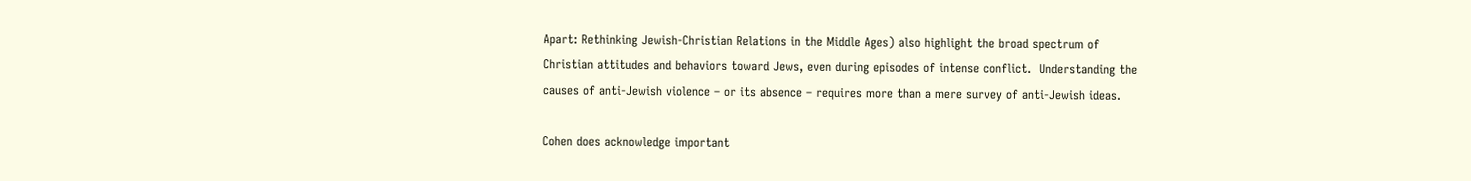Apart: Rethinking Jewish-Christian Relations in the Middle Ages) also highlight the broad spectrum of Christian attitudes and behaviors toward Jews, even during episodes of intense conflict.  Understanding the causes of anti-Jewish violence – or its absence – requires more than a mere survey of anti-Jewish ideas.

Cohen does acknowledge important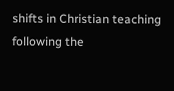shifts in Christian teaching following the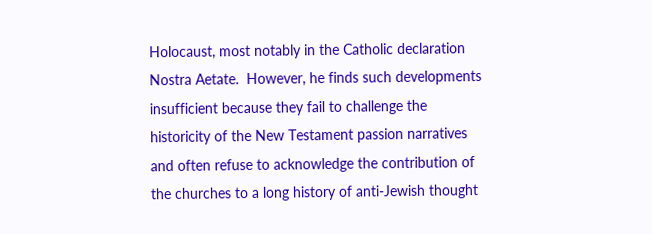Holocaust, most notably in the Catholic declaration Nostra Aetate.  However, he finds such developments insufficient because they fail to challenge the historicity of the New Testament passion narratives and often refuse to acknowledge the contribution of the churches to a long history of anti-Jewish thought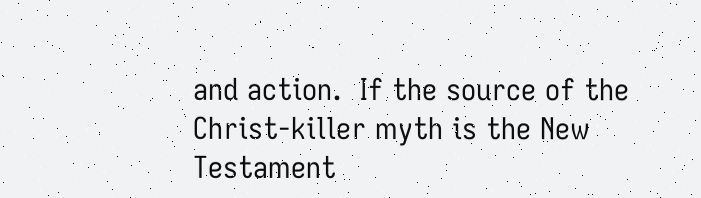and action.  If the source of the Christ-killer myth is the New Testament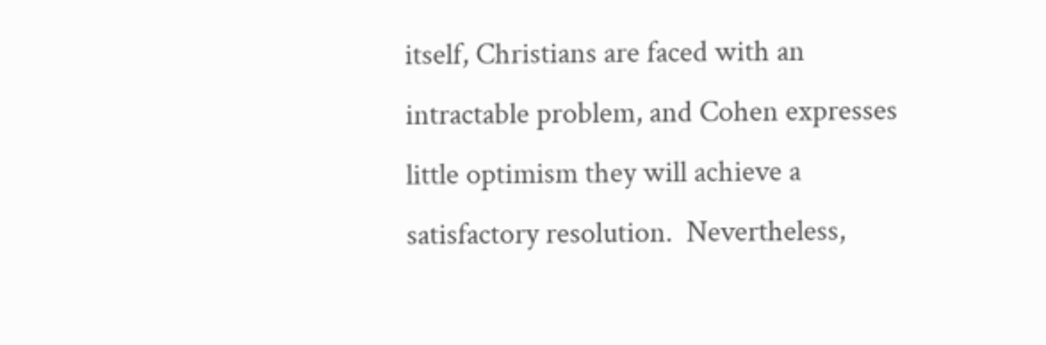itself, Christians are faced with an intractable problem, and Cohen expresses little optimism they will achieve a satisfactory resolution.  Nevertheless,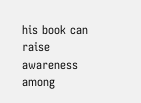his book can raise awareness among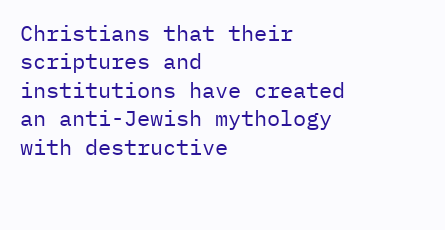Christians that their scriptures and institutions have created an anti-Jewish mythology with destructive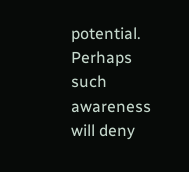potential.  Perhaps such awareness will deny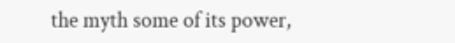the myth some of its power,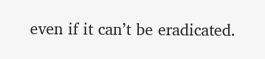even if it can’t be eradicated.